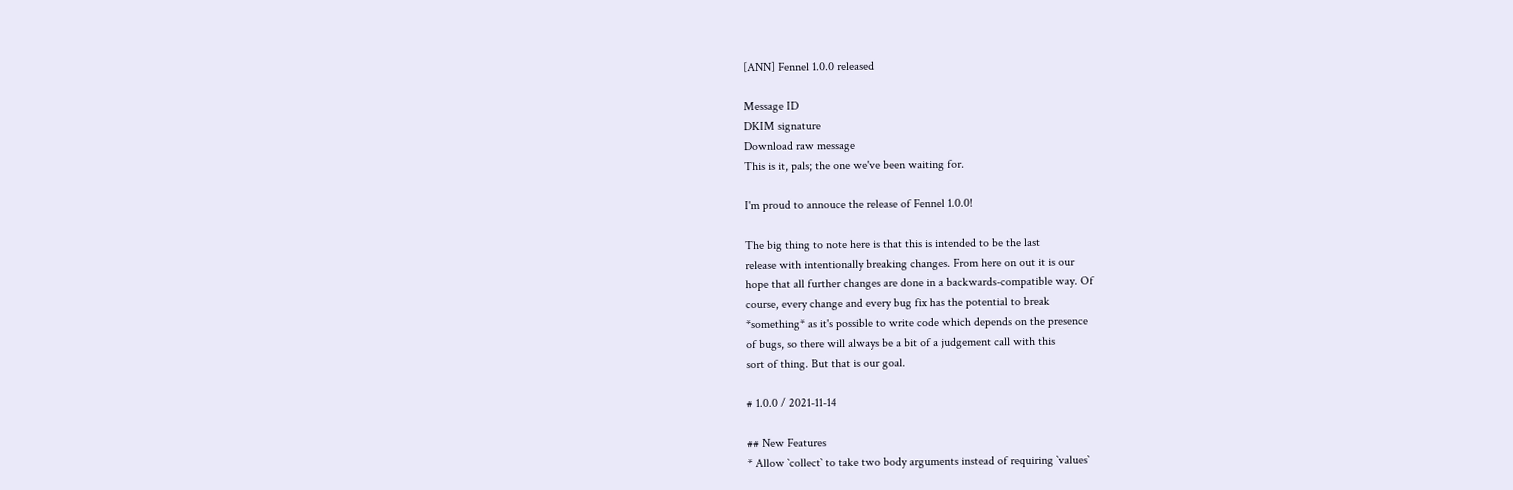[ANN] Fennel 1.0.0 released

Message ID
DKIM signature
Download raw message
This is it, pals; the one we've been waiting for.

I'm proud to annouce the release of Fennel 1.0.0!

The big thing to note here is that this is intended to be the last
release with intentionally breaking changes. From here on out it is our
hope that all further changes are done in a backwards-compatible way. Of
course, every change and every bug fix has the potential to break
*something* as it's possible to write code which depends on the presence
of bugs, so there will always be a bit of a judgement call with this
sort of thing. But that is our goal.

# 1.0.0 / 2021-11-14

## New Features
* Allow `collect` to take two body arguments instead of requiring `values`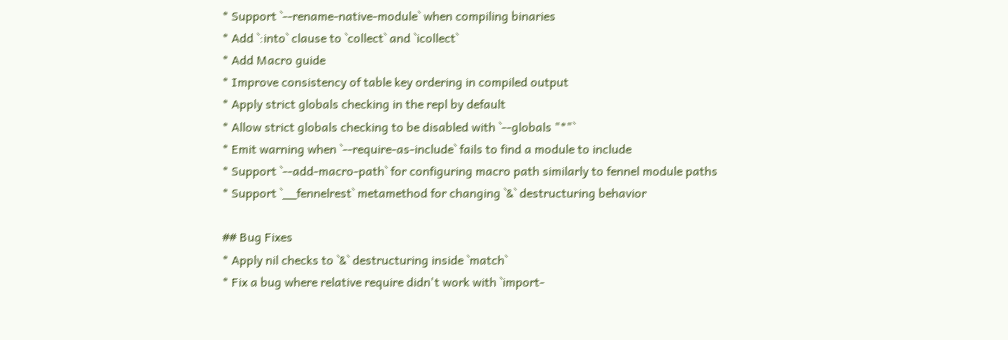* Support `--rename-native-module` when compiling binaries
* Add `:into` clause to `collect` and `icollect`
* Add Macro guide
* Improve consistency of table key ordering in compiled output
* Apply strict globals checking in the repl by default
* Allow strict globals checking to be disabled with `--globals "*"`
* Emit warning when `--require-as-include` fails to find a module to include
* Support `--add-macro-path` for configuring macro path similarly to fennel module paths
* Support `__fennelrest` metamethod for changing `&` destructuring behavior

## Bug Fixes
* Apply nil checks to `&` destructuring inside `match`
* Fix a bug where relative require didn't work with `import-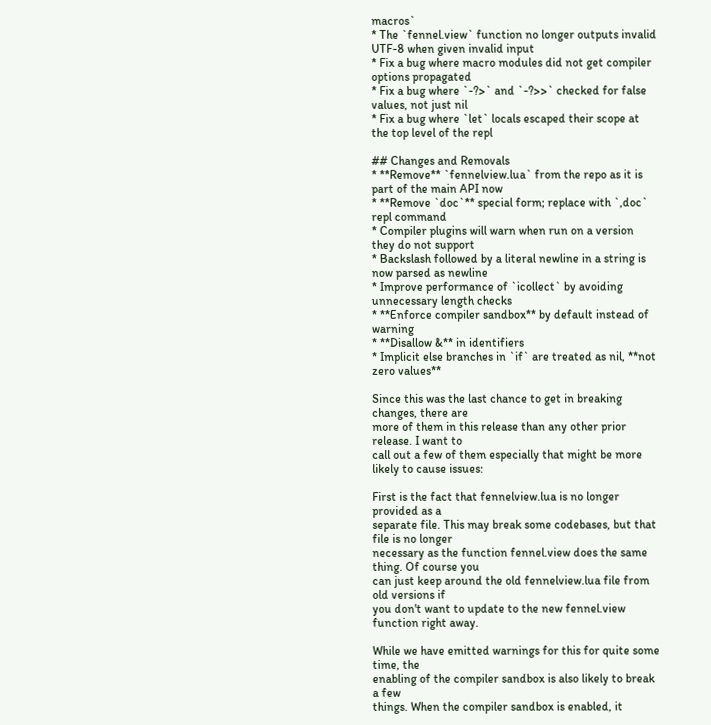macros`
* The `fennel.view` function no longer outputs invalid UTF-8 when given invalid input
* Fix a bug where macro modules did not get compiler options propagated
* Fix a bug where `-?>` and `-?>>` checked for false values, not just nil
* Fix a bug where `let` locals escaped their scope at the top level of the repl

## Changes and Removals
* **Remove** `fennelview.lua` from the repo as it is part of the main API now
* **Remove `doc`** special form; replace with `,doc` repl command
* Compiler plugins will warn when run on a version they do not support
* Backslash followed by a literal newline in a string is now parsed as newline
* Improve performance of `icollect` by avoiding unnecessary length checks
* **Enforce compiler sandbox** by default instead of warning
* **Disallow &** in identifiers
* Implicit else branches in `if` are treated as nil, **not zero values**

Since this was the last chance to get in breaking changes, there are
more of them in this release than any other prior release. I want to
call out a few of them especially that might be more likely to cause issues:

First is the fact that fennelview.lua is no longer provided as a
separate file. This may break some codebases, but that file is no longer
necessary as the function fennel.view does the same thing. Of course you
can just keep around the old fennelview.lua file from old versions if
you don't want to update to the new fennel.view function right away.

While we have emitted warnings for this for quite some time, the
enabling of the compiler sandbox is also likely to break a few
things. When the compiler sandbox is enabled, it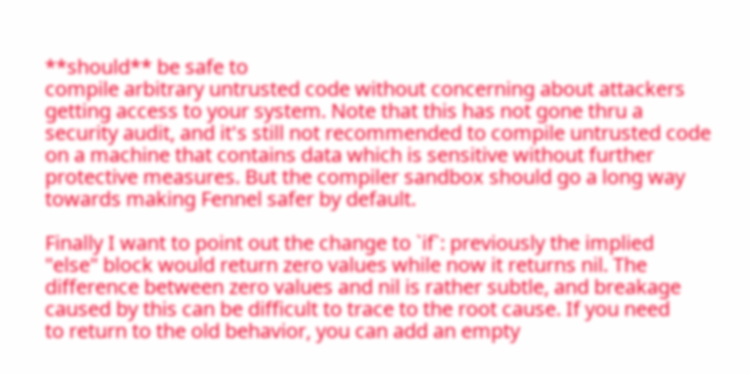**should** be safe to
compile arbitrary untrusted code without concerning about attackers
getting access to your system. Note that this has not gone thru a
security audit, and it's still not recommended to compile untrusted code
on a machine that contains data which is sensitive without further
protective measures. But the compiler sandbox should go a long way
towards making Fennel safer by default.

Finally I want to point out the change to `if`: previously the implied
"else" block would return zero values while now it returns nil. The
difference between zero values and nil is rather subtle, and breakage
caused by this can be difficult to trace to the root cause. If you need
to return to the old behavior, you can add an empty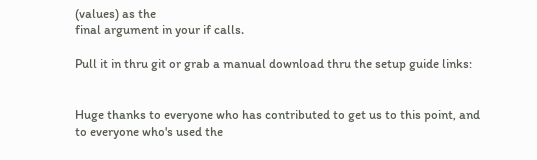(values) as the
final argument in your if calls.

Pull it in thru git or grab a manual download thru the setup guide links:


Huge thanks to everyone who has contributed to get us to this point, and
to everyone who's used the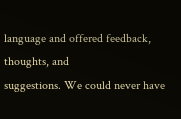language and offered feedback, thoughts, and
suggestions. We could never have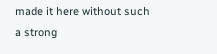made it here without such a strong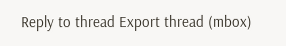Reply to thread Export thread (mbox)